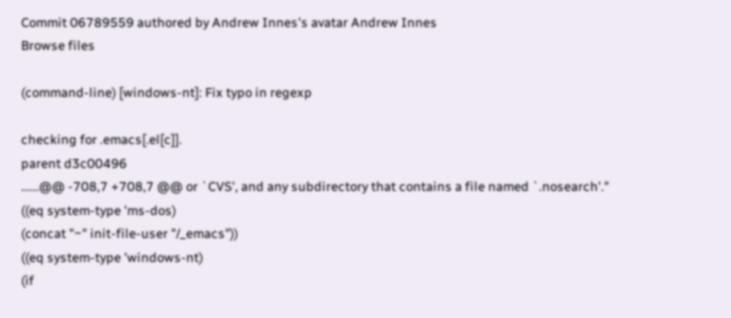Commit 06789559 authored by Andrew Innes's avatar Andrew Innes
Browse files

(command-line) [windows-nt]: Fix typo in regexp

checking for .emacs[.el[c]].
parent d3c00496
......@@ -708,7 +708,7 @@ or `CVS', and any subdirectory that contains a file named `.nosearch'."
((eq system-type 'ms-dos)
(concat "~" init-file-user "/_emacs"))
((eq system-type 'windows-nt)
(if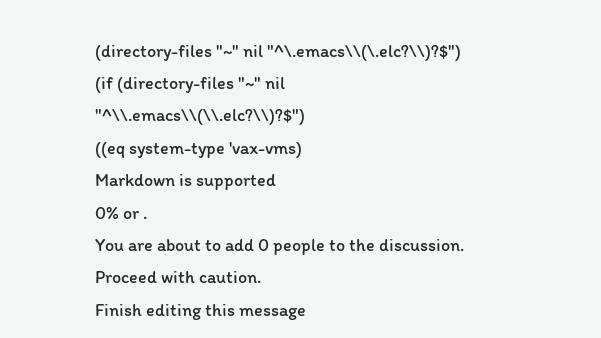(directory-files "~" nil "^\.emacs\\(\.elc?\\)?$")
(if (directory-files "~" nil "^\\.emacs\\(\\.elc?\\)?$")
((eq system-type 'vax-vms)
Markdown is supported
0% or .
You are about to add 0 people to the discussion. Proceed with caution.
Finish editing this message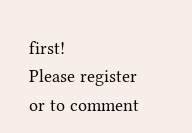first!
Please register or to comment